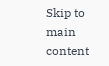Skip to main content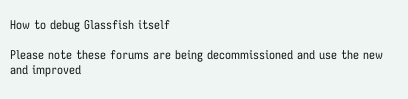How to debug Glassfish itself

Please note these forums are being decommissioned and use the new and improved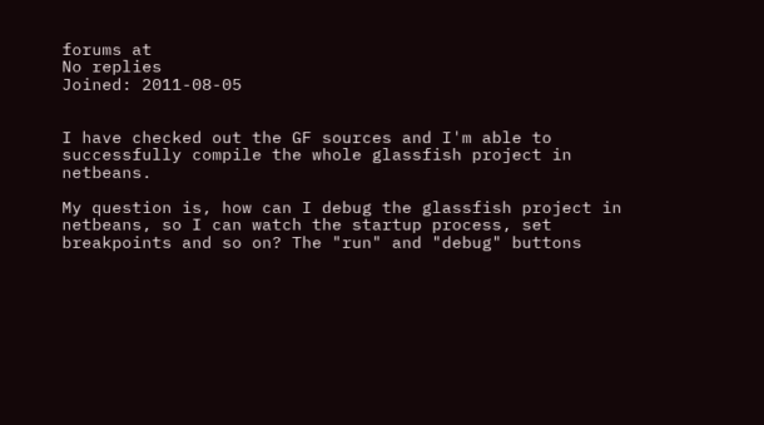forums at
No replies
Joined: 2011-08-05


I have checked out the GF sources and I'm able to successfully compile the whole glassfish project in netbeans.

My question is, how can I debug the glassfish project in netbeans, so I can watch the startup process, set breakpoints and so on? The "run" and "debug" buttons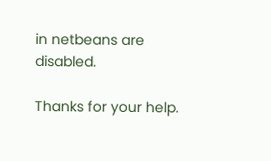in netbeans are disabled.

Thanks for your help.